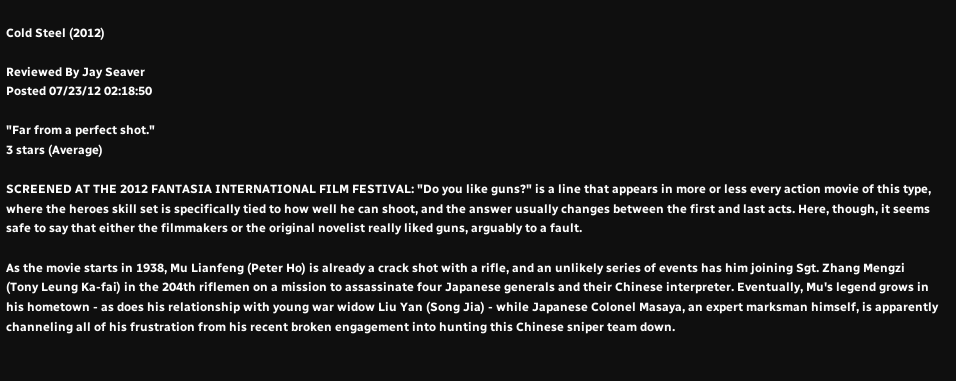Cold Steel (2012)

Reviewed By Jay Seaver
Posted 07/23/12 02:18:50

"Far from a perfect shot."
3 stars (Average)

SCREENED AT THE 2012 FANTASIA INTERNATIONAL FILM FESTIVAL: "Do you like guns?" is a line that appears in more or less every action movie of this type, where the heroes skill set is specifically tied to how well he can shoot, and the answer usually changes between the first and last acts. Here, though, it seems safe to say that either the filmmakers or the original novelist really liked guns, arguably to a fault.

As the movie starts in 1938, Mu Lianfeng (Peter Ho) is already a crack shot with a rifle, and an unlikely series of events has him joining Sgt. Zhang Mengzi (Tony Leung Ka-fai) in the 204th riflemen on a mission to assassinate four Japanese generals and their Chinese interpreter. Eventually, Mu's legend grows in his hometown - as does his relationship with young war widow Liu Yan (Song Jia) - while Japanese Colonel Masaya, an expert marksman himself, is apparently channeling all of his frustration from his recent broken engagement into hunting this Chinese sniper team down.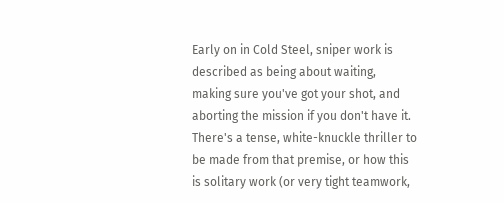Early on in Cold Steel, sniper work is described as being about waiting, making sure you've got your shot, and aborting the mission if you don't have it. There's a tense, white-knuckle thriller to be made from that premise, or how this is solitary work (or very tight teamwork,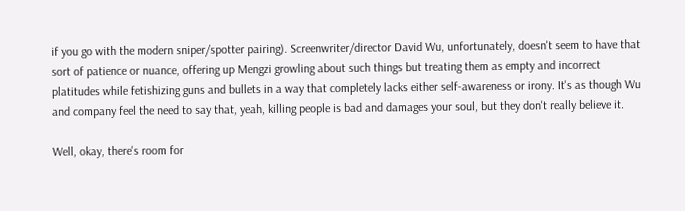if you go with the modern sniper/spotter pairing). Screenwriter/director David Wu, unfortunately, doesn't seem to have that sort of patience or nuance, offering up Mengzi growling about such things but treating them as empty and incorrect platitudes while fetishizing guns and bullets in a way that completely lacks either self-awareness or irony. It's as though Wu and company feel the need to say that, yeah, killing people is bad and damages your soul, but they don't really believe it.

Well, okay, there's room for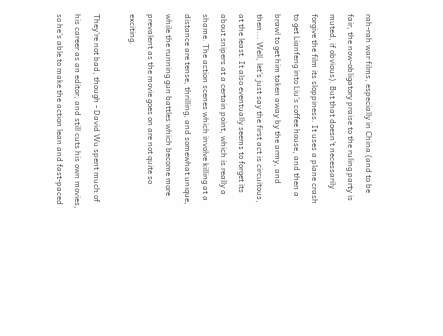rah-rah war films, especially in China (and to be fair, the now-obligatory praise to the ruling party is muted, if obvious). But that doesn't necessarily forgive the film its sloppiness. It uses a plane crash to get Lianfeng into Liu's coffee house, and then a brawl to get him taken away by the army, and then... Well, let's just say the first act is circuitous, at the least. It also eventually seems to forget its about snipers at a certain point, which is really a shame. The action scenes which involve killing at a distance are tense, thrilling, and somewhat unique, while the running gun battles which become more prevalent as the movie goes on are not quite so exciting.

They're not bad, though - David Wu spent much of his career as an editor, and still cuts his own movies, so he's able to make the action lean and fast-paced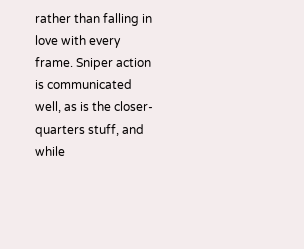rather than falling in love with every frame. Sniper action is communicated well, as is the closer-quarters stuff, and while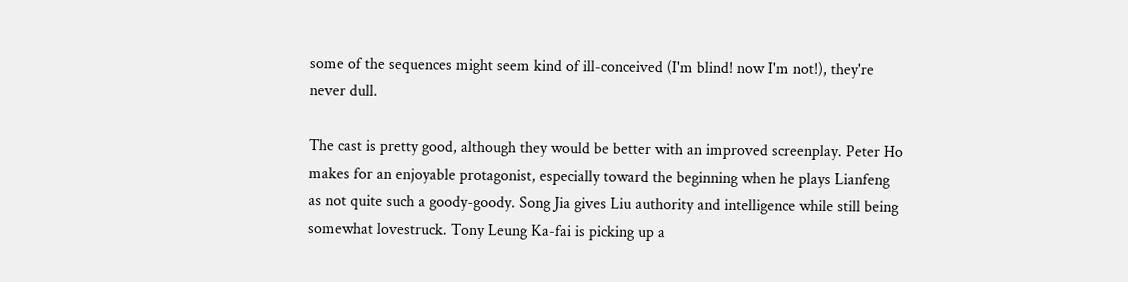some of the sequences might seem kind of ill-conceived (I'm blind! now I'm not!), they're never dull.

The cast is pretty good, although they would be better with an improved screenplay. Peter Ho makes for an enjoyable protagonist, especially toward the beginning when he plays Lianfeng as not quite such a goody-goody. Song Jia gives Liu authority and intelligence while still being somewhat lovestruck. Tony Leung Ka-fai is picking up a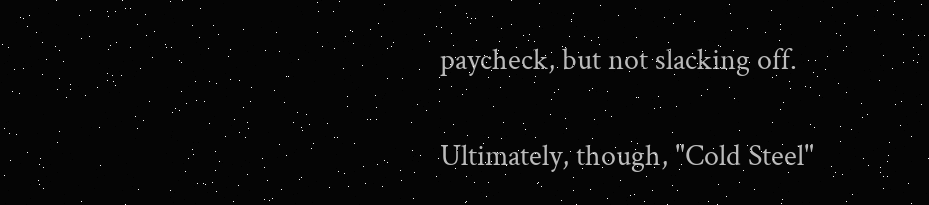paycheck, but not slacking off.

Ultimately, though, "Cold Steel"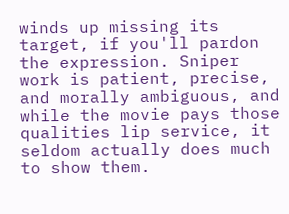winds up missing its target, if you'll pardon the expression. Sniper work is patient, precise, and morally ambiguous, and while the movie pays those qualities lip service, it seldom actually does much to show them.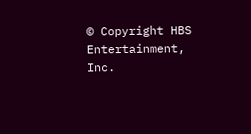© Copyright HBS Entertainment, Inc.